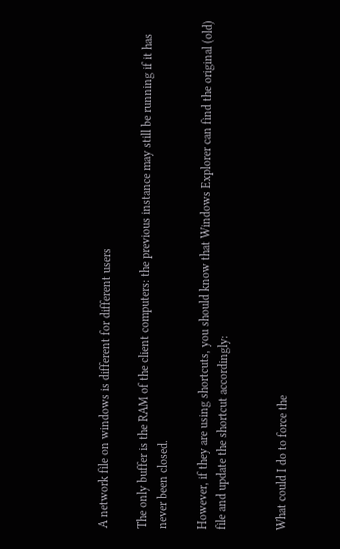A network file on windows is different for different users

The only buffer is the RAM of the client computers: the previous instance may still be running if it has never been closed.

However, if they are using shortcuts, you should know that Windows Explorer can find the original (old) file and update the shortcut accordingly:


What could I do to force the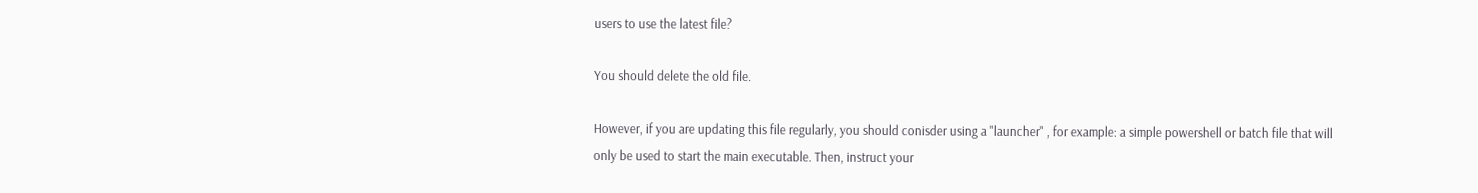users to use the latest file?

You should delete the old file.

However, if you are updating this file regularly, you should conisder using a "launcher" , for example: a simple powershell or batch file that will only be used to start the main executable. Then, instruct your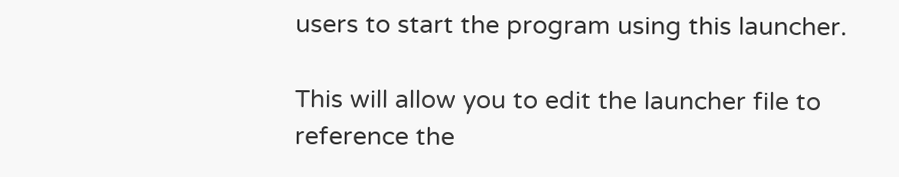users to start the program using this launcher.

This will allow you to edit the launcher file to reference the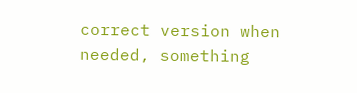correct version when needed, something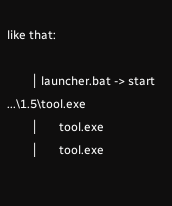like that:

        │ launcher.bat -> start ...\1.5\tool.exe
        │       tool.exe
        │       tool.exe